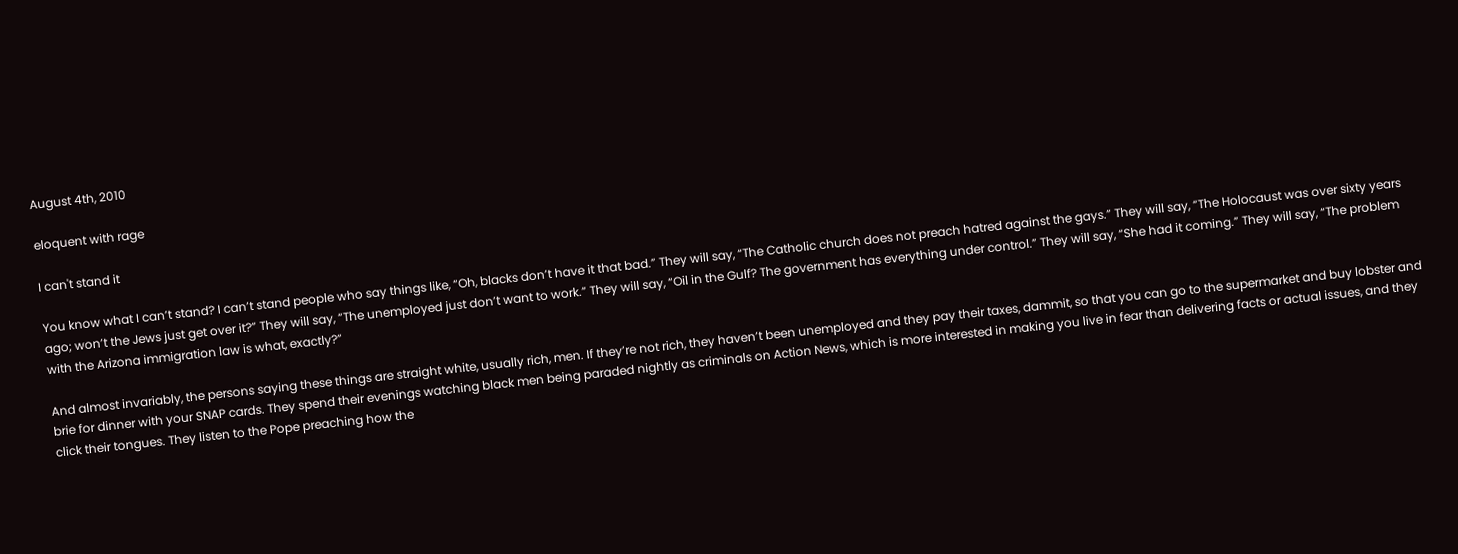August 4th, 2010

eloquent with rage

I can't stand it

You know what I can’t stand? I can’t stand people who say things like, “Oh, blacks don’t have it that bad.” They will say, “The Catholic church does not preach hatred against the gays.” They will say, “The Holocaust was over sixty years ago; won’t the Jews just get over it?” They will say, “The unemployed just don’t want to work.” They will say, “Oil in the Gulf? The government has everything under control.” They will say, “She had it coming.” They will say, “The problem with the Arizona immigration law is what, exactly?”

And almost invariably, the persons saying these things are straight white, usually rich, men. If they’re not rich, they haven’t been unemployed and they pay their taxes, dammit, so that you can go to the supermarket and buy lobster and brie for dinner with your SNAP cards. They spend their evenings watching black men being paraded nightly as criminals on Action News, which is more interested in making you live in fear than delivering facts or actual issues, and they click their tongues. They listen to the Pope preaching how the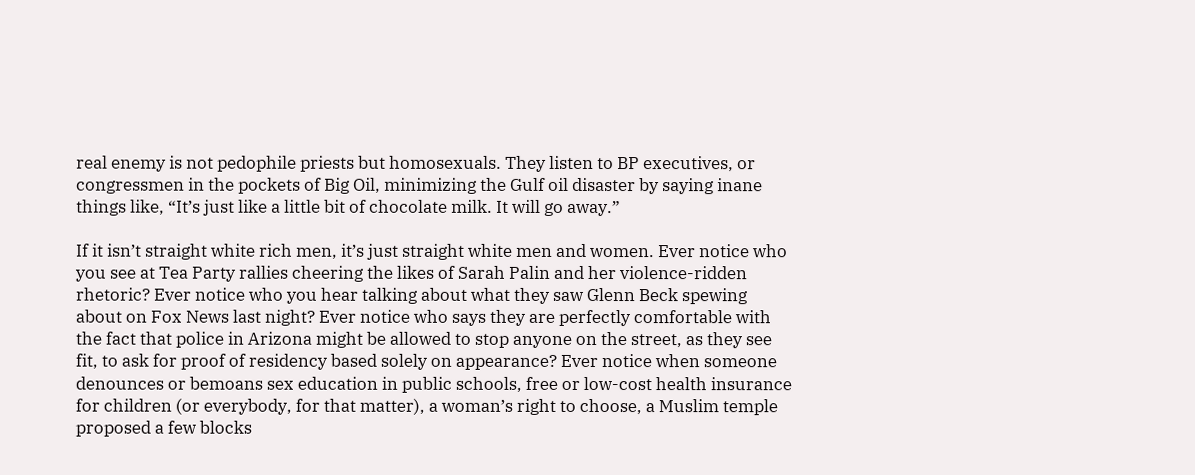real enemy is not pedophile priests but homosexuals. They listen to BP executives, or congressmen in the pockets of Big Oil, minimizing the Gulf oil disaster by saying inane things like, “It’s just like a little bit of chocolate milk. It will go away.”

If it isn’t straight white rich men, it’s just straight white men and women. Ever notice who you see at Tea Party rallies cheering the likes of Sarah Palin and her violence-ridden rhetoric? Ever notice who you hear talking about what they saw Glenn Beck spewing about on Fox News last night? Ever notice who says they are perfectly comfortable with the fact that police in Arizona might be allowed to stop anyone on the street, as they see fit, to ask for proof of residency based solely on appearance? Ever notice when someone denounces or bemoans sex education in public schools, free or low-cost health insurance for children (or everybody, for that matter), a woman’s right to choose, a Muslim temple proposed a few blocks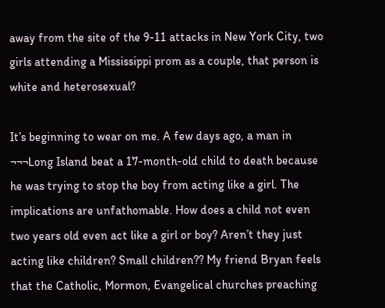away from the site of the 9-11 attacks in New York City, two girls attending a Mississippi prom as a couple, that person is white and heterosexual?

It’s beginning to wear on me. A few days ago, a man in ¬¬¬Long Island beat a 17-month-old child to death because he was trying to stop the boy from acting like a girl. The implications are unfathomable. How does a child not even two years old even act like a girl or boy? Aren’t they just acting like children? Small children?? My friend Bryan feels that the Catholic, Mormon, Evangelical churches preaching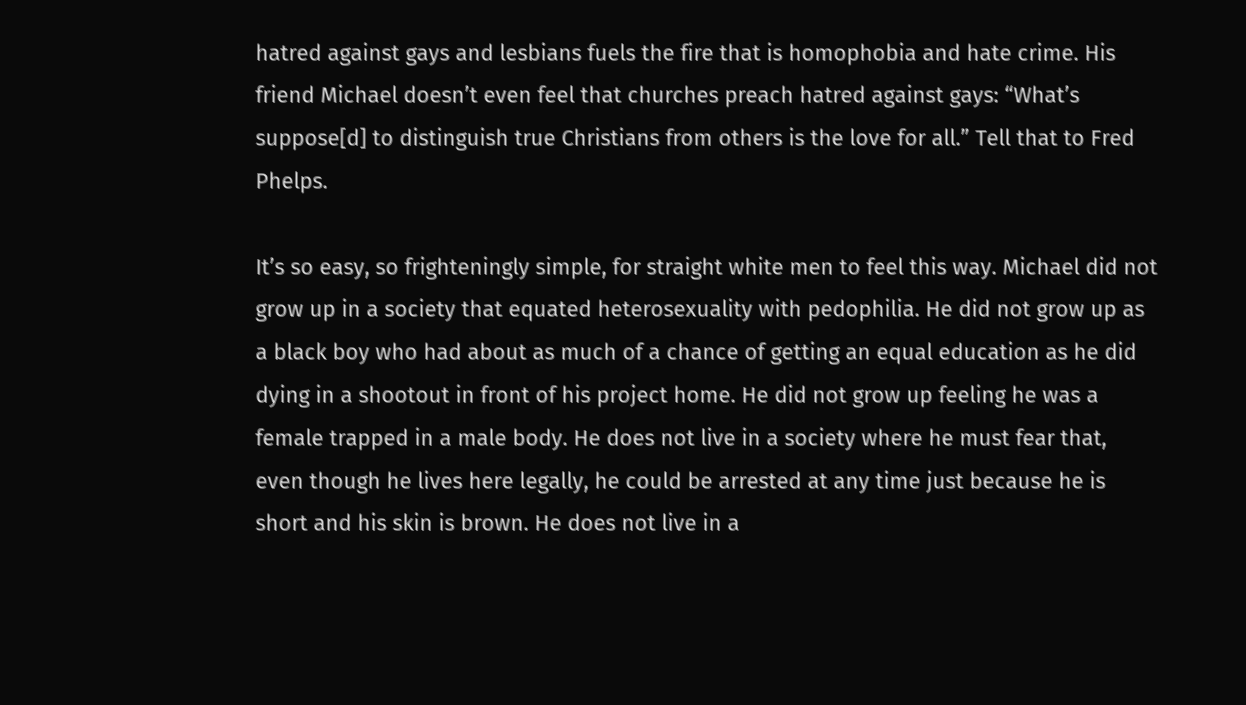hatred against gays and lesbians fuels the fire that is homophobia and hate crime. His friend Michael doesn’t even feel that churches preach hatred against gays: “What’s suppose[d] to distinguish true Christians from others is the love for all.” Tell that to Fred Phelps.

It’s so easy, so frighteningly simple, for straight white men to feel this way. Michael did not grow up in a society that equated heterosexuality with pedophilia. He did not grow up as a black boy who had about as much of a chance of getting an equal education as he did dying in a shootout in front of his project home. He did not grow up feeling he was a female trapped in a male body. He does not live in a society where he must fear that, even though he lives here legally, he could be arrested at any time just because he is short and his skin is brown. He does not live in a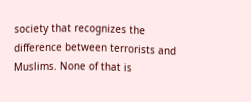society that recognizes the difference between terrorists and Muslims. None of that is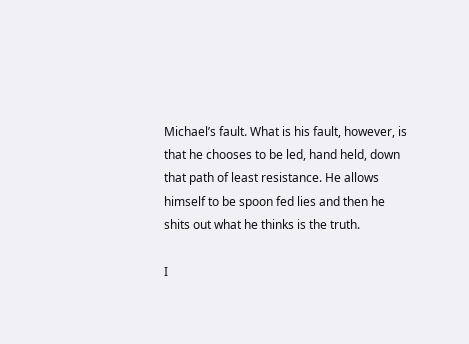Michael’s fault. What is his fault, however, is that he chooses to be led, hand held, down that path of least resistance. He allows himself to be spoon fed lies and then he shits out what he thinks is the truth.

I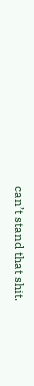can’t stand that shit.